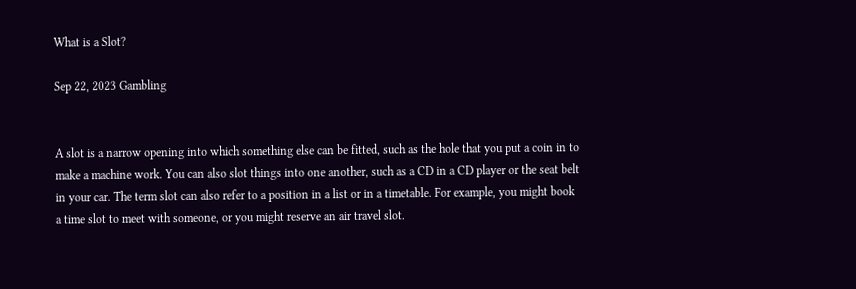What is a Slot?

Sep 22, 2023 Gambling


A slot is a narrow opening into which something else can be fitted, such as the hole that you put a coin in to make a machine work. You can also slot things into one another, such as a CD in a CD player or the seat belt in your car. The term slot can also refer to a position in a list or in a timetable. For example, you might book a time slot to meet with someone, or you might reserve an air travel slot.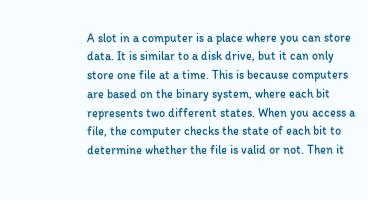A slot in a computer is a place where you can store data. It is similar to a disk drive, but it can only store one file at a time. This is because computers are based on the binary system, where each bit represents two different states. When you access a file, the computer checks the state of each bit to determine whether the file is valid or not. Then it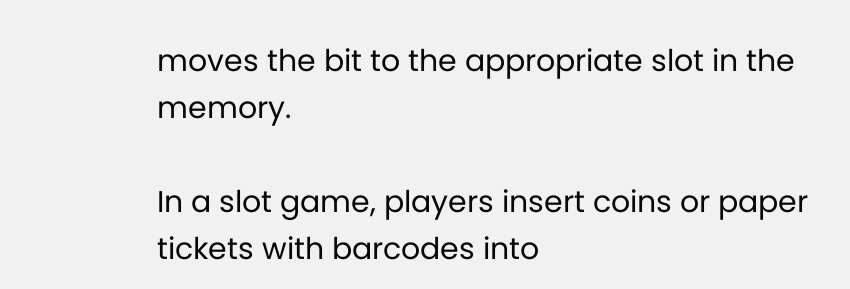moves the bit to the appropriate slot in the memory.

In a slot game, players insert coins or paper tickets with barcodes into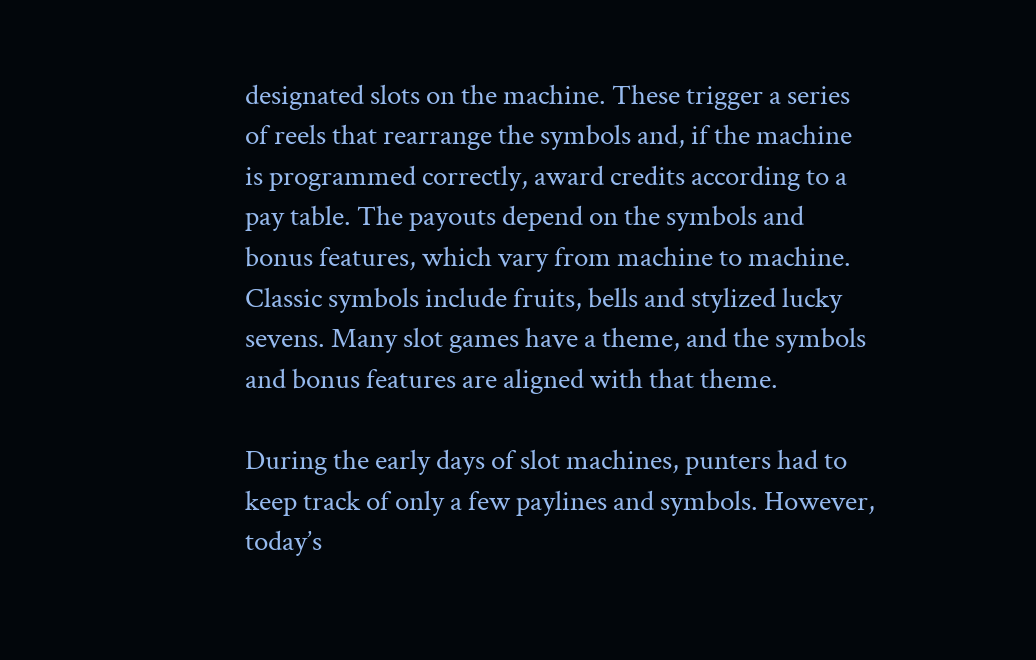designated slots on the machine. These trigger a series of reels that rearrange the symbols and, if the machine is programmed correctly, award credits according to a pay table. The payouts depend on the symbols and bonus features, which vary from machine to machine. Classic symbols include fruits, bells and stylized lucky sevens. Many slot games have a theme, and the symbols and bonus features are aligned with that theme.

During the early days of slot machines, punters had to keep track of only a few paylines and symbols. However, today’s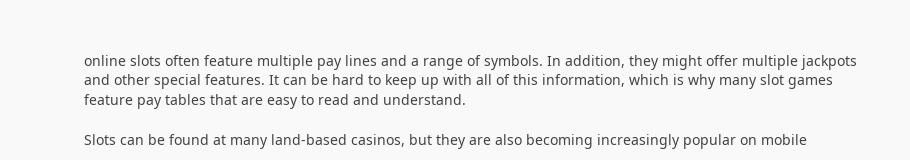online slots often feature multiple pay lines and a range of symbols. In addition, they might offer multiple jackpots and other special features. It can be hard to keep up with all of this information, which is why many slot games feature pay tables that are easy to read and understand.

Slots can be found at many land-based casinos, but they are also becoming increasingly popular on mobile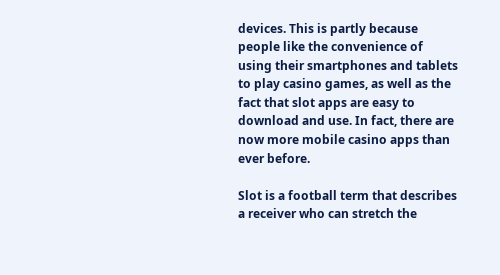devices. This is partly because people like the convenience of using their smartphones and tablets to play casino games, as well as the fact that slot apps are easy to download and use. In fact, there are now more mobile casino apps than ever before.

Slot is a football term that describes a receiver who can stretch the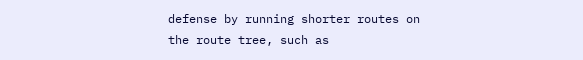defense by running shorter routes on the route tree, such as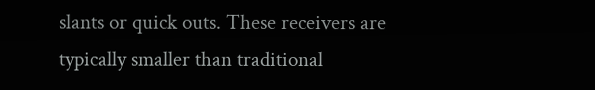slants or quick outs. These receivers are typically smaller than traditional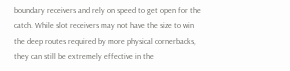boundary receivers and rely on speed to get open for the catch. While slot receivers may not have the size to win the deep routes required by more physical cornerbacks, they can still be extremely effective in the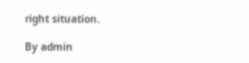right situation.

By admin